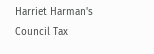Harriet Harman's Council Tax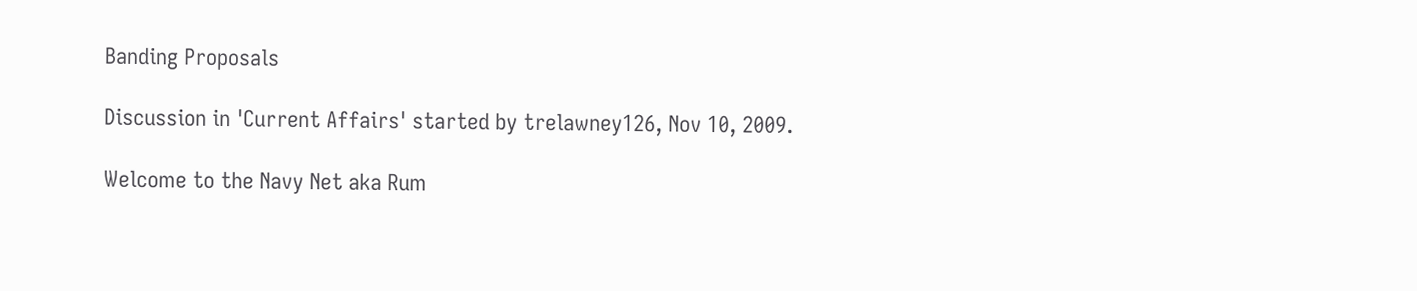Banding Proposals

Discussion in 'Current Affairs' started by trelawney126, Nov 10, 2009.

Welcome to the Navy Net aka Rum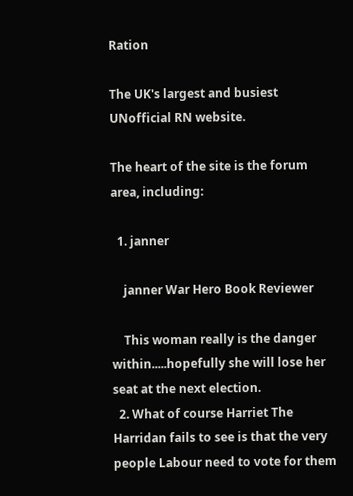Ration

The UK's largest and busiest UNofficial RN website.

The heart of the site is the forum area, including:

  1. janner

    janner War Hero Book Reviewer

    This woman really is the danger within.....hopefully she will lose her seat at the next election.
  2. What of course Harriet The Harridan fails to see is that the very people Labour need to vote for them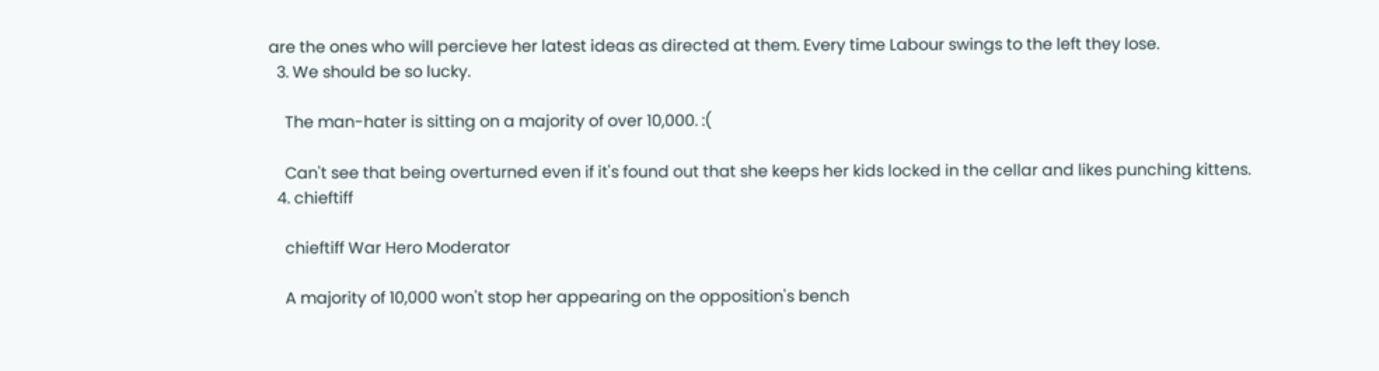are the ones who will percieve her latest ideas as directed at them. Every time Labour swings to the left they lose.
  3. We should be so lucky.

    The man-hater is sitting on a majority of over 10,000. :(

    Can't see that being overturned even if it's found out that she keeps her kids locked in the cellar and likes punching kittens.
  4. chieftiff

    chieftiff War Hero Moderator

    A majority of 10,000 won't stop her appearing on the opposition's bench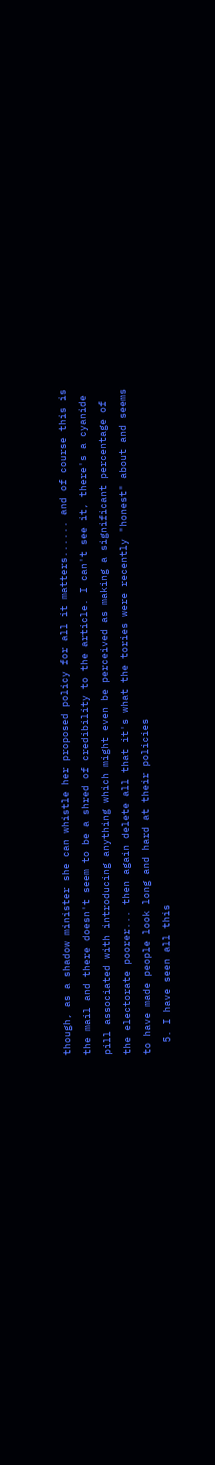though, as a shadow minister she can whistle her proposed policy for all it matters...... and of course this is the mail and there doesn't seem to be a shred of credibility to the article. I can't see it, there's a cyanide pill associated with introducing anything which might even be perceived as making a significant percentage of the electorate poorer... then again delete all that it's what the tories were recently "honest" about and seems to have made people look long and hard at their policies
  5. I have seen all this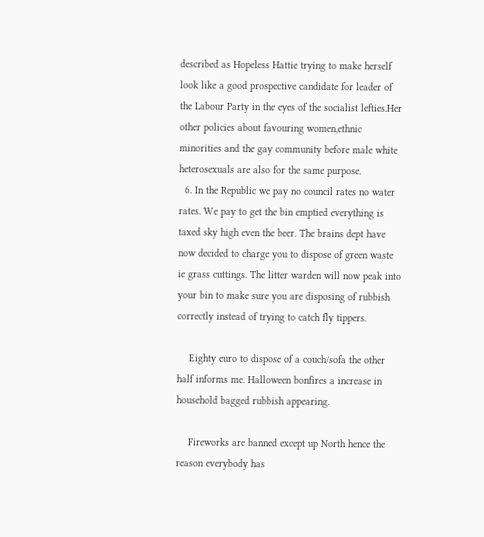described as Hopeless Hattie trying to make herself look like a good prospective candidate for leader of the Labour Party in the eyes of the socialist lefties.Her other policies about favouring women,ethnic minorities and the gay community before male white heterosexuals are also for the same purpose.
  6. In the Republic we pay no council rates no water rates. We pay to get the bin emptied everything is taxed sky high even the beer. The brains dept have now decided to charge you to dispose of green waste ie grass cuttings. The litter warden will now peak into your bin to make sure you are disposing of rubbish correctly instead of trying to catch fly tippers.

    Eighty euro to dispose of a couch/sofa the other half informs me. Halloween bonfires a increase in household bagged rubbish appearing.

    Fireworks are banned except up North hence the reason everybody has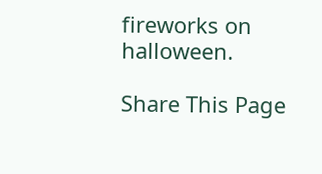fireworks on halloween.

Share This Page